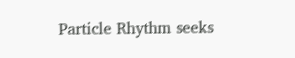Particle Rhythm seeks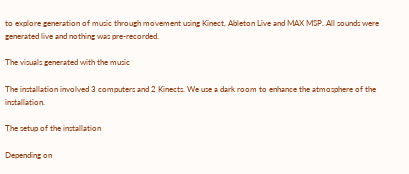to explore generation of music through movement using Kinect, Ableton Live and MAX MSP. All sounds were generated live and nothing was pre-recorded.

The visuals generated with the music

The installation involved 3 computers and 2 Kinects. We use a dark room to enhance the atmosphere of the installation.

The setup of the installation

Depending on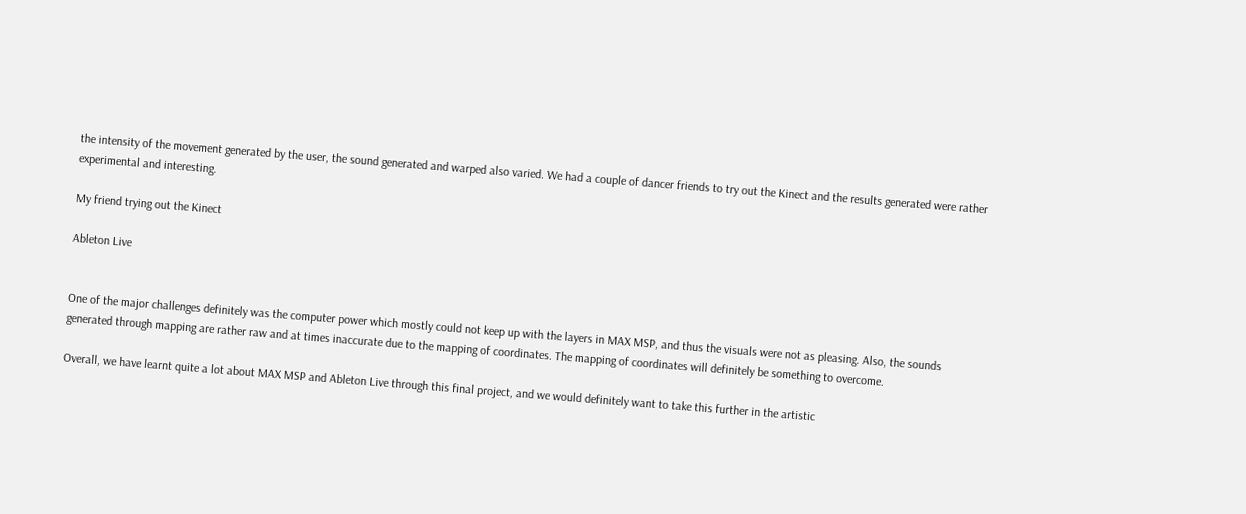the intensity of the movement generated by the user, the sound generated and warped also varied. We had a couple of dancer friends to try out the Kinect and the results generated were rather experimental and interesting.

My friend trying out the Kinect

Ableton Live


One of the major challenges definitely was the computer power which mostly could not keep up with the layers in MAX MSP, and thus the visuals were not as pleasing. Also, the sounds generated through mapping are rather raw and at times inaccurate due to the mapping of coordinates. The mapping of coordinates will definitely be something to overcome.

Overall, we have learnt quite a lot about MAX MSP and Ableton Live through this final project, and we would definitely want to take this further in the artistic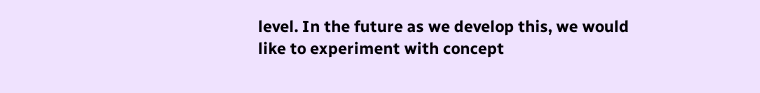level. In the future as we develop this, we would like to experiment with concept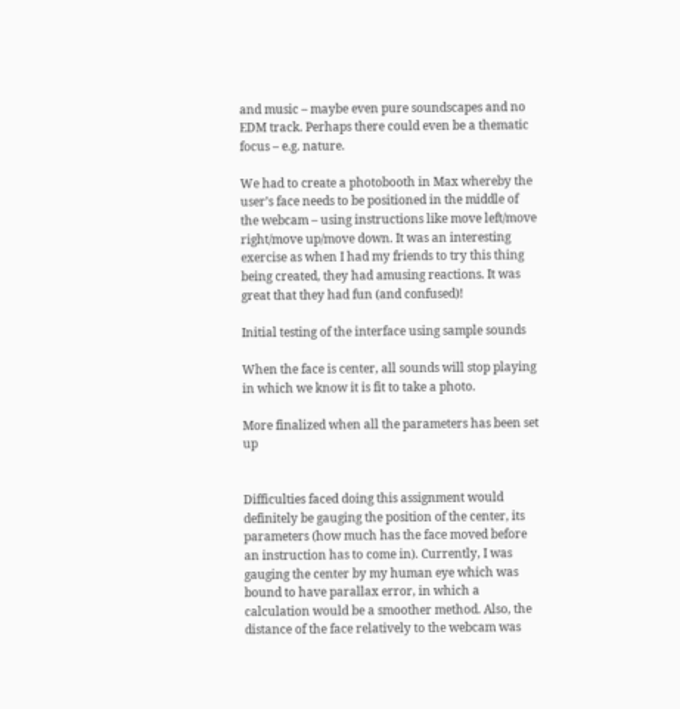and music – maybe even pure soundscapes and no EDM track. Perhaps there could even be a thematic focus – e.g. nature.

We had to create a photobooth in Max whereby the user’s face needs to be positioned in the middle of the webcam – using instructions like move left/move right/move up/move down. It was an interesting exercise as when I had my friends to try this thing being created, they had amusing reactions. It was great that they had fun (and confused)!

Initial testing of the interface using sample sounds

When the face is center, all sounds will stop playing in which we know it is fit to take a photo.

More finalized when all the parameters has been set up


Difficulties faced doing this assignment would definitely be gauging the position of the center, its parameters (how much has the face moved before an instruction has to come in). Currently, I was gauging the center by my human eye which was bound to have parallax error, in which a calculation would be a smoother method. Also, the distance of the face relatively to the webcam was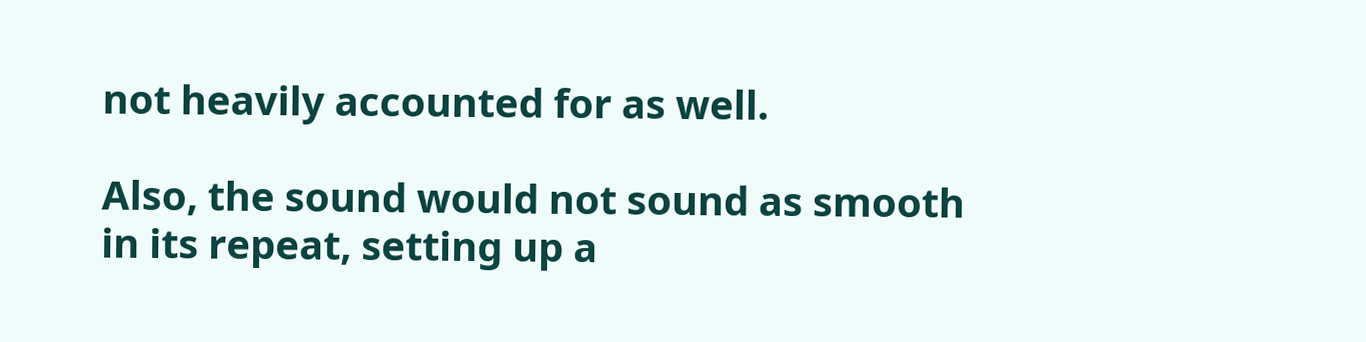not heavily accounted for as well.

Also, the sound would not sound as smooth in its repeat, setting up a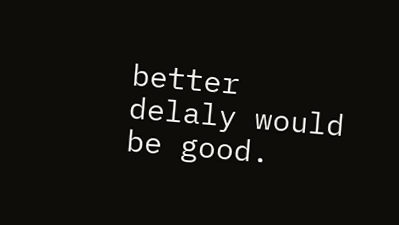better delaly would be good.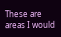These are areas I would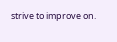strive to improve on.